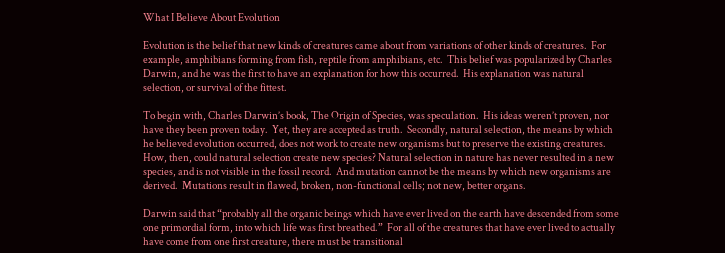What I Believe About Evolution

Evolution is the belief that new kinds of creatures came about from variations of other kinds of creatures.  For example, amphibians forming from fish, reptile from amphibians, etc.  This belief was popularized by Charles Darwin, and he was the first to have an explanation for how this occurred.  His explanation was natural selection, or survival of the fittest.

To begin with, Charles Darwin’s book, The Origin of Species, was speculation.  His ideas weren’t proven, nor have they been proven today.  Yet, they are accepted as truth.  Secondly, natural selection, the means by which he believed evolution occurred, does not work to create new organisms but to preserve the existing creatures.  How, then, could natural selection create new species? Natural selection in nature has never resulted in a new species, and is not visible in the fossil record.  And mutation cannot be the means by which new organisms are derived.  Mutations result in flawed, broken, non-functional cells; not new, better organs.

Darwin said that “probably all the organic beings which have ever lived on the earth have descended from some one primordial form, into which life was first breathed.”  For all of the creatures that have ever lived to actually have come from one first creature, there must be transitional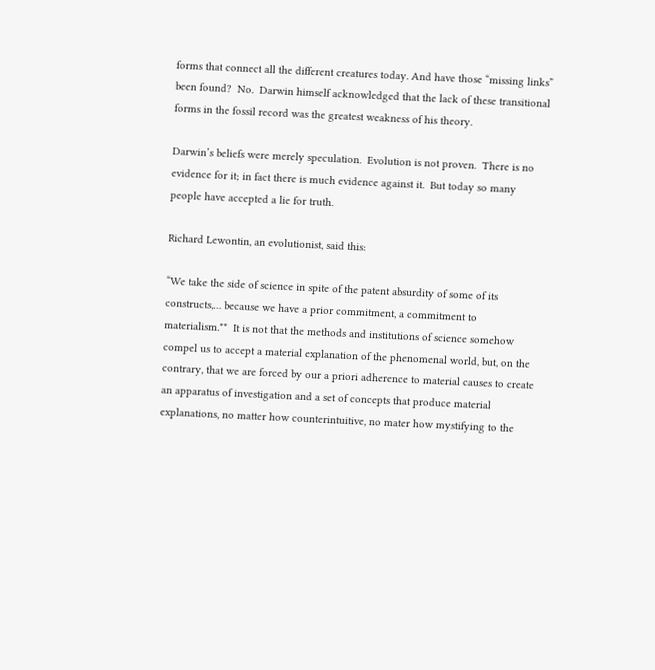forms that connect all the different creatures today. And have those “missing links” been found?  No.  Darwin himself acknowledged that the lack of these transitional forms in the fossil record was the greatest weakness of his theory.

Darwin’s beliefs were merely speculation.  Evolution is not proven.  There is no evidence for it; in fact there is much evidence against it.  But today so many people have accepted a lie for truth.

Richard Lewontin, an evolutionist, said this:

“We take the side of science in spite of the patent absurdity of some of its constructs,… because we have a prior commitment, a commitment to materialism.**  It is not that the methods and institutions of science somehow compel us to accept a material explanation of the phenomenal world, but, on the contrary, that we are forced by our a priori adherence to material causes to create an apparatus of investigation and a set of concepts that produce material explanations, no matter how counterintuitive, no mater how mystifying to the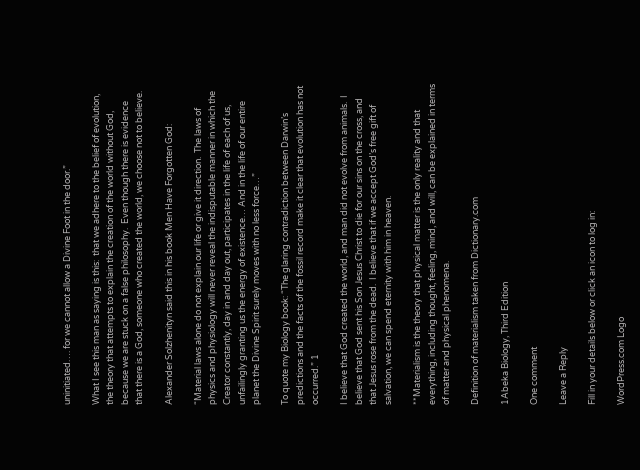uninitiated…. for we cannot allow a Divine Foot in the door.”

What I see this man as saying is this:  that we adhere to the belief of evolution, the theory that attempts to explain the creation of the world without God, because we are stuck on a false philosophy.  Even though there is evidence that there is a God, someone who created the world, we choose not to believe.

Alexander Solzhenityn said this in his book Men Have Forgotten God:

“Material laws alone do not explain our life or give it direction.  The laws of physics and physiology will never reveal the indisputable manner in which the Creator constantly, day in and day out, participates in the life of each of us, unfailingly granting us the energy of existence… And in the life of our entire planet the Divine Spirit surely moves with no less force…”

To quote my Biology book: “The glaring contradiction between Darwin’s predictions and the facts of the fossil record make it clear that evolution has not occurred.” 1

I believe that God created the world, and man did not evolve from animals.  I believe that God sent his Son Jesus Christ to die for our sins on the cross, and that Jesus rose from the dead.  I believe that if we accept God’s free gift of salvation, we can spend eternity with him in heaven.

**Materialism is the theory that physical matter is the only reality and that everything, including thought, feeling, mind, and will, can be explained in terms of matter and physical phenomena.

Definition of materialism taken from Dictionary.com

1Abeka Biology, Third Edition

One comment

Leave a Reply

Fill in your details below or click an icon to log in:

WordPress.com Logo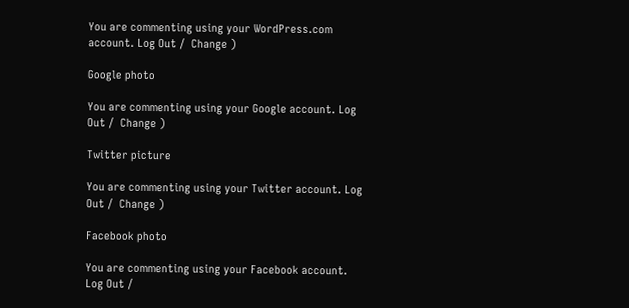You are commenting using your WordPress.com account. Log Out /  Change )

Google photo

You are commenting using your Google account. Log Out /  Change )

Twitter picture

You are commenting using your Twitter account. Log Out /  Change )

Facebook photo

You are commenting using your Facebook account. Log Out /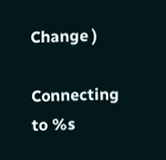Change )

Connecting to %s